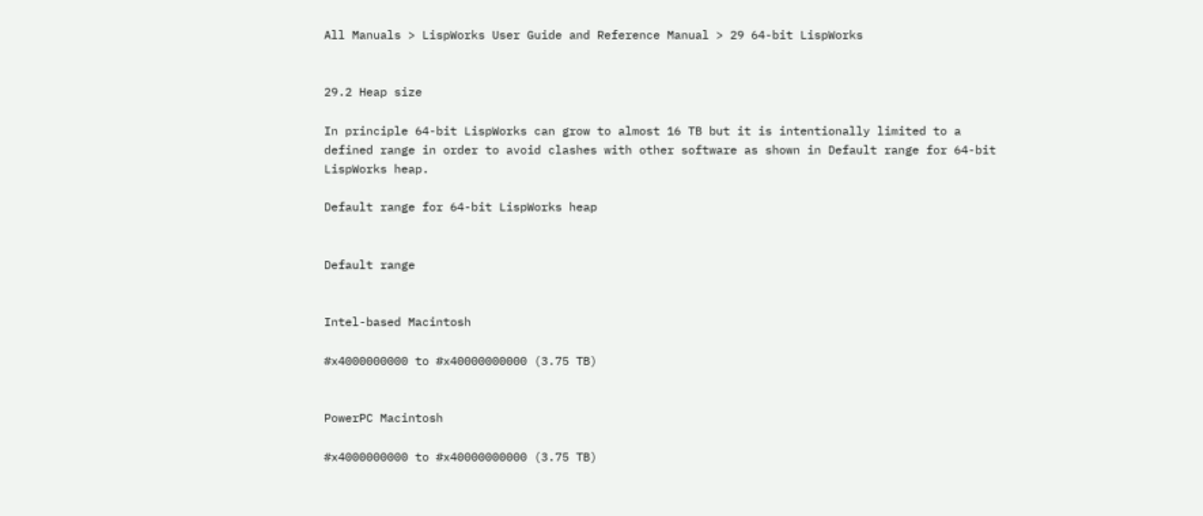All Manuals > LispWorks User Guide and Reference Manual > 29 64-bit LispWorks


29.2 Heap size

In principle 64-bit LispWorks can grow to almost 16 TB but it is intentionally limited to a defined range in order to avoid clashes with other software as shown in Default range for 64-bit LispWorks heap.

Default range for 64-bit LispWorks heap


Default range


Intel-based Macintosh

#x4000000000 to #x40000000000 (3.75 TB)


PowerPC Macintosh

#x4000000000 to #x40000000000 (3.75 TB)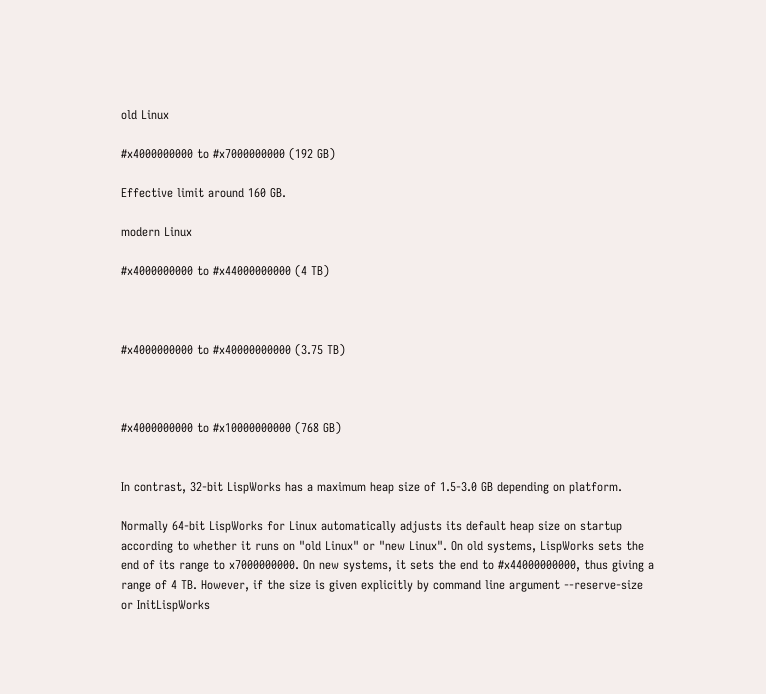old Linux

#x4000000000 to #x7000000000 (192 GB)

Effective limit around 160 GB.

modern Linux

#x4000000000 to #x44000000000 (4 TB)



#x4000000000 to #x40000000000 (3.75 TB)



#x4000000000 to #x10000000000 (768 GB)


In contrast, 32-bit LispWorks has a maximum heap size of 1.5-3.0 GB depending on platform.

Normally 64-bit LispWorks for Linux automatically adjusts its default heap size on startup according to whether it runs on "old Linux" or "new Linux". On old systems, LispWorks sets the end of its range to x7000000000. On new systems, it sets the end to #x44000000000, thus giving a range of 4 TB. However, if the size is given explicitly by command line argument --reserve-size or InitLispWorks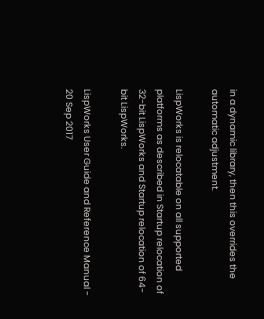in a dynamic library, then this overrides the automatic adjustment.

LispWorks is relocatable on all supported platforms as described in Startup relocation of 32-bit LispWorks and Startup relocation of 64-bit LispWorks.

LispWorks User Guide and Reference Manual - 20 Sep 2017